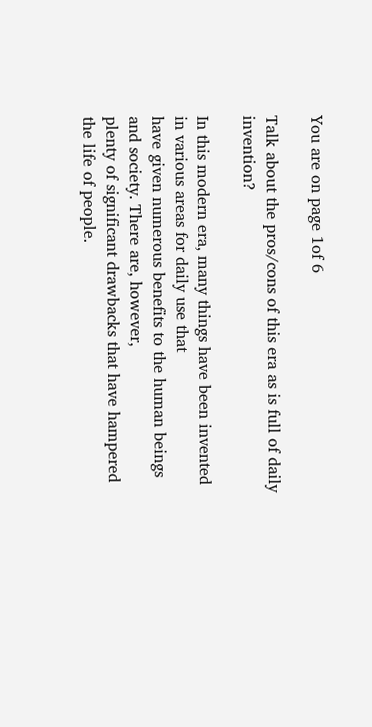You are on page 1of 6

Talk about the pros/cons of this era as is full of daily invention?

In this modern era, many things have been invented in various areas for daily use that
have given numerous benefits to the human beings and society. There are, however,
plenty of significant drawbacks that have hampered the life of people.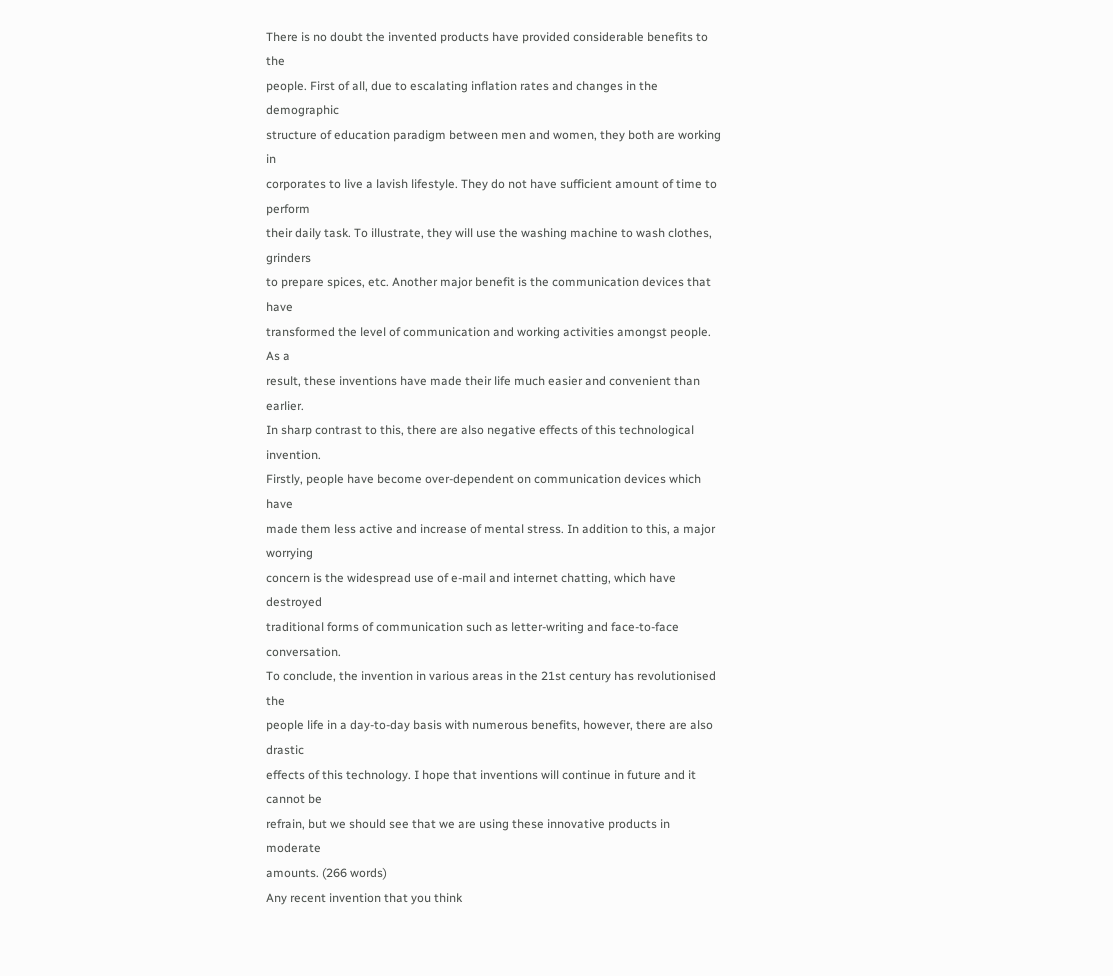There is no doubt the invented products have provided considerable benefits to the
people. First of all, due to escalating inflation rates and changes in the demographic
structure of education paradigm between men and women, they both are working in
corporates to live a lavish lifestyle. They do not have sufficient amount of time to perform
their daily task. To illustrate, they will use the washing machine to wash clothes, grinders
to prepare spices, etc. Another major benefit is the communication devices that have
transformed the level of communication and working activities amongst people. As a
result, these inventions have made their life much easier and convenient than earlier.
In sharp contrast to this, there are also negative effects of this technological invention.
Firstly, people have become over-dependent on communication devices which have
made them less active and increase of mental stress. In addition to this, a major worrying
concern is the widespread use of e-mail and internet chatting, which have destroyed
traditional forms of communication such as letter-writing and face-to-face conversation.
To conclude, the invention in various areas in the 21st century has revolutionised the
people life in a day-to-day basis with numerous benefits, however, there are also drastic
effects of this technology. I hope that inventions will continue in future and it cannot be
refrain, but we should see that we are using these innovative products in moderate
amounts. (266 words)
Any recent invention that you think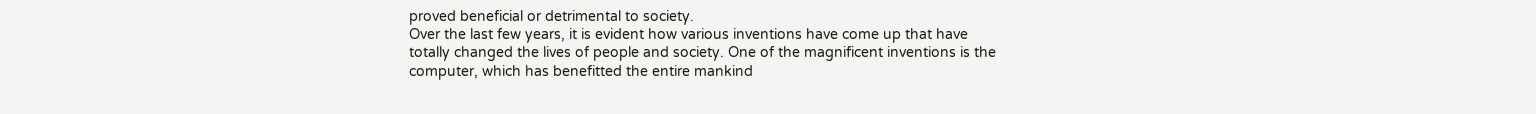proved beneficial or detrimental to society.
Over the last few years, it is evident how various inventions have come up that have
totally changed the lives of people and society. One of the magnificent inventions is the
computer, which has benefitted the entire mankind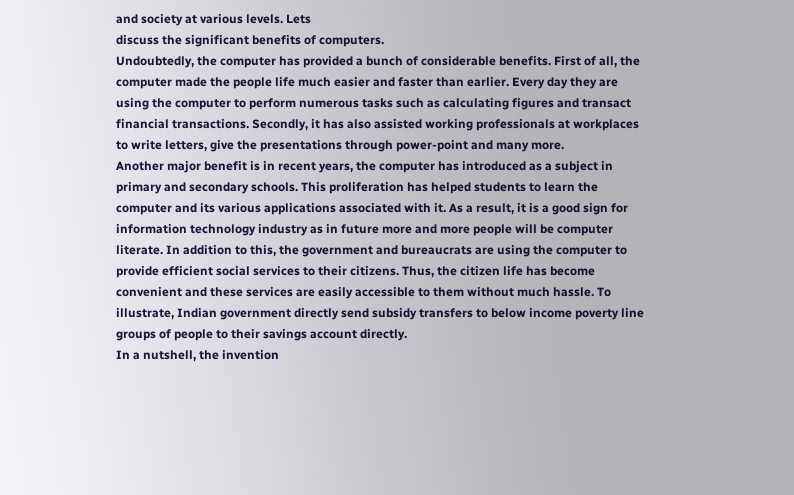and society at various levels. Lets
discuss the significant benefits of computers.
Undoubtedly, the computer has provided a bunch of considerable benefits. First of all, the
computer made the people life much easier and faster than earlier. Every day they are
using the computer to perform numerous tasks such as calculating figures and transact
financial transactions. Secondly, it has also assisted working professionals at workplaces
to write letters, give the presentations through power-point and many more.
Another major benefit is in recent years, the computer has introduced as a subject in
primary and secondary schools. This proliferation has helped students to learn the
computer and its various applications associated with it. As a result, it is a good sign for
information technology industry as in future more and more people will be computer
literate. In addition to this, the government and bureaucrats are using the computer to
provide efficient social services to their citizens. Thus, the citizen life has become
convenient and these services are easily accessible to them without much hassle. To
illustrate, Indian government directly send subsidy transfers to below income poverty line
groups of people to their savings account directly.
In a nutshell, the invention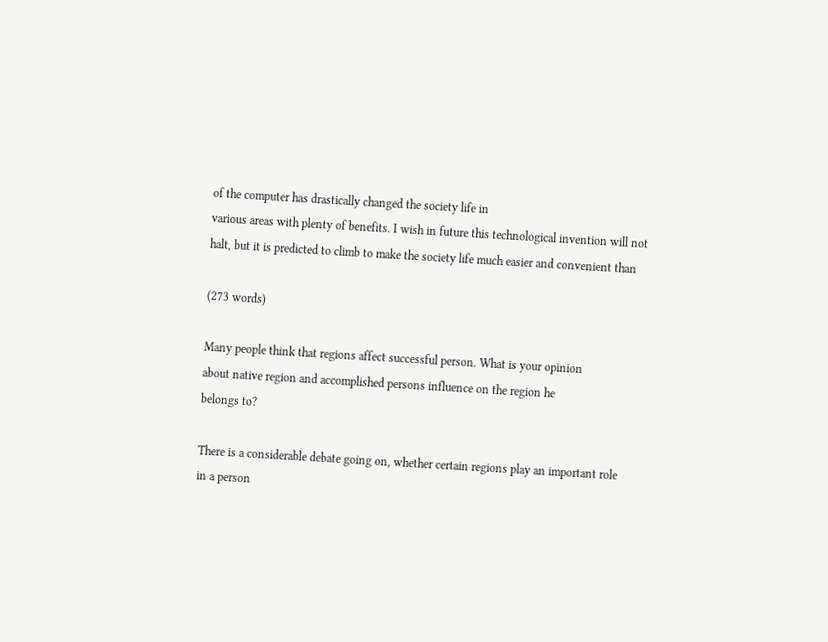of the computer has drastically changed the society life in
various areas with plenty of benefits. I wish in future this technological invention will not
halt, but it is predicted to climb to make the society life much easier and convenient than

(273 words)

Many people think that regions affect successful person. What is your opinion
about native region and accomplished persons influence on the region he
belongs to?

There is a considerable debate going on, whether certain regions play an important role
in a person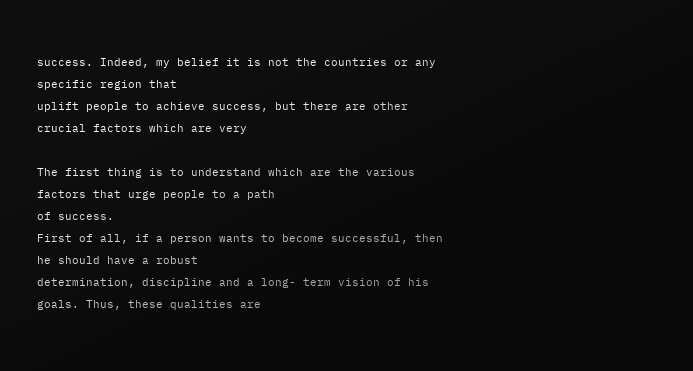success. Indeed, my belief it is not the countries or any specific region that
uplift people to achieve success, but there are other crucial factors which are very

The first thing is to understand which are the various factors that urge people to a path
of success.
First of all, if a person wants to become successful, then he should have a robust
determination, discipline and a long- term vision of his goals. Thus, these qualities are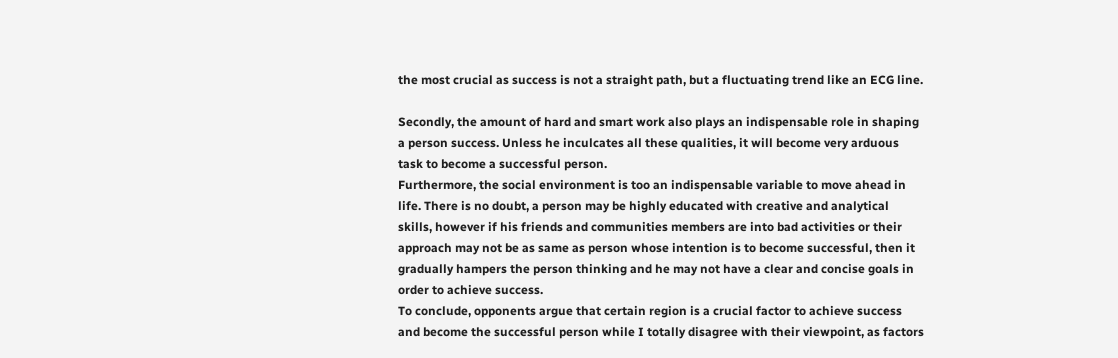the most crucial as success is not a straight path, but a fluctuating trend like an ECG line.

Secondly, the amount of hard and smart work also plays an indispensable role in shaping
a person success. Unless he inculcates all these qualities, it will become very arduous
task to become a successful person.
Furthermore, the social environment is too an indispensable variable to move ahead in
life. There is no doubt, a person may be highly educated with creative and analytical
skills, however if his friends and communities members are into bad activities or their
approach may not be as same as person whose intention is to become successful, then it
gradually hampers the person thinking and he may not have a clear and concise goals in
order to achieve success.
To conclude, opponents argue that certain region is a crucial factor to achieve success
and become the successful person while I totally disagree with their viewpoint, as factors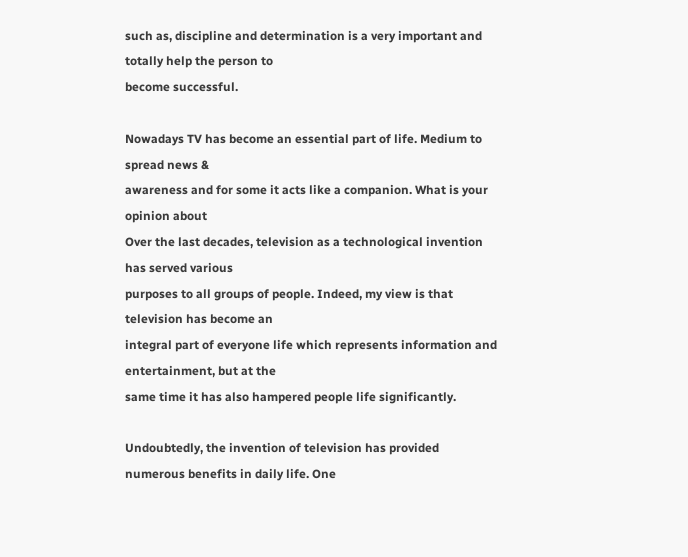such as, discipline and determination is a very important and totally help the person to
become successful.

Nowadays TV has become an essential part of life. Medium to spread news &
awareness and for some it acts like a companion. What is your opinion about
Over the last decades, television as a technological invention has served various
purposes to all groups of people. Indeed, my view is that television has become an
integral part of everyone life which represents information and entertainment, but at the
same time it has also hampered people life significantly.

Undoubtedly, the invention of television has provided numerous benefits in daily life. One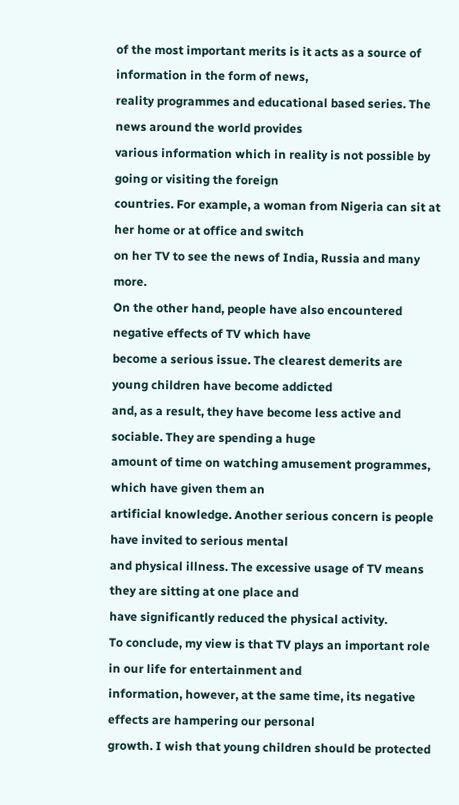of the most important merits is it acts as a source of information in the form of news,
reality programmes and educational based series. The news around the world provides
various information which in reality is not possible by going or visiting the foreign
countries. For example, a woman from Nigeria can sit at her home or at office and switch
on her TV to see the news of India, Russia and many more.
On the other hand, people have also encountered negative effects of TV which have
become a serious issue. The clearest demerits are young children have become addicted
and, as a result, they have become less active and sociable. They are spending a huge
amount of time on watching amusement programmes, which have given them an
artificial knowledge. Another serious concern is people have invited to serious mental
and physical illness. The excessive usage of TV means they are sitting at one place and
have significantly reduced the physical activity.
To conclude, my view is that TV plays an important role in our life for entertainment and
information, however, at the same time, its negative effects are hampering our personal
growth. I wish that young children should be protected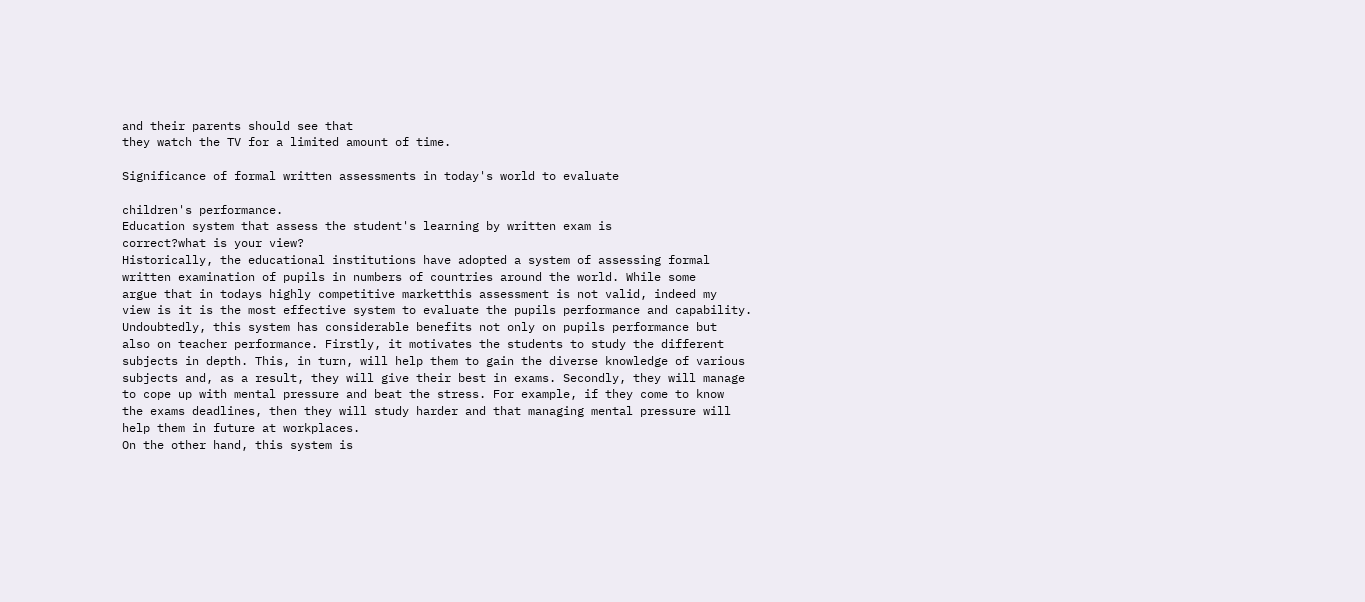and their parents should see that
they watch the TV for a limited amount of time.

Significance of formal written assessments in today's world to evaluate

children's performance.
Education system that assess the student's learning by written exam is
correct?what is your view?
Historically, the educational institutions have adopted a system of assessing formal
written examination of pupils in numbers of countries around the world. While some
argue that in todays highly competitive marketthis assessment is not valid, indeed my
view is it is the most effective system to evaluate the pupils performance and capability.
Undoubtedly, this system has considerable benefits not only on pupils performance but
also on teacher performance. Firstly, it motivates the students to study the different
subjects in depth. This, in turn, will help them to gain the diverse knowledge of various
subjects and, as a result, they will give their best in exams. Secondly, they will manage
to cope up with mental pressure and beat the stress. For example, if they come to know
the exams deadlines, then they will study harder and that managing mental pressure will
help them in future at workplaces.
On the other hand, this system is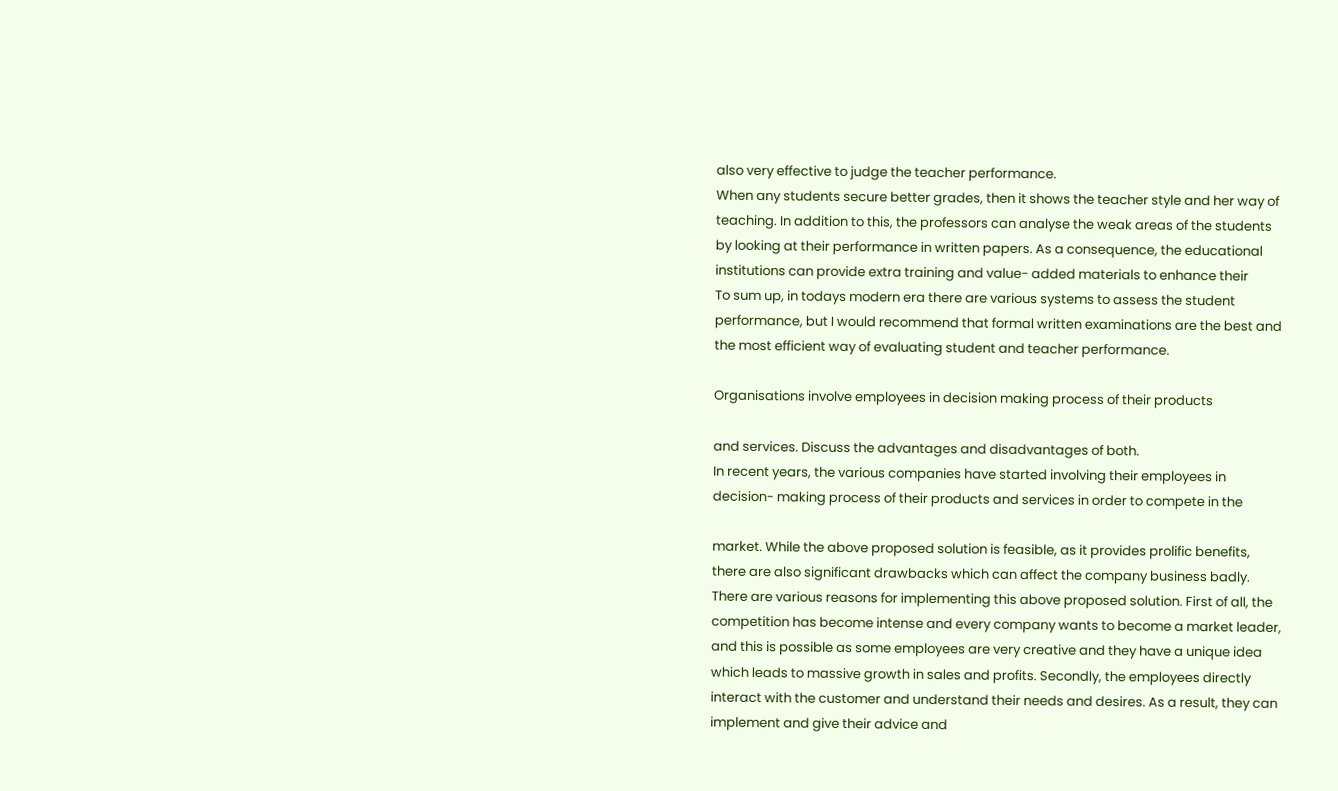also very effective to judge the teacher performance.
When any students secure better grades, then it shows the teacher style and her way of
teaching. In addition to this, the professors can analyse the weak areas of the students
by looking at their performance in written papers. As a consequence, the educational
institutions can provide extra training and value- added materials to enhance their
To sum up, in todays modern era there are various systems to assess the student
performance, but I would recommend that formal written examinations are the best and
the most efficient way of evaluating student and teacher performance.

Organisations involve employees in decision making process of their products

and services. Discuss the advantages and disadvantages of both.
In recent years, the various companies have started involving their employees in
decision- making process of their products and services in order to compete in the

market. While the above proposed solution is feasible, as it provides prolific benefits,
there are also significant drawbacks which can affect the company business badly.
There are various reasons for implementing this above proposed solution. First of all, the
competition has become intense and every company wants to become a market leader,
and this is possible as some employees are very creative and they have a unique idea
which leads to massive growth in sales and profits. Secondly, the employees directly
interact with the customer and understand their needs and desires. As a result, they can
implement and give their advice and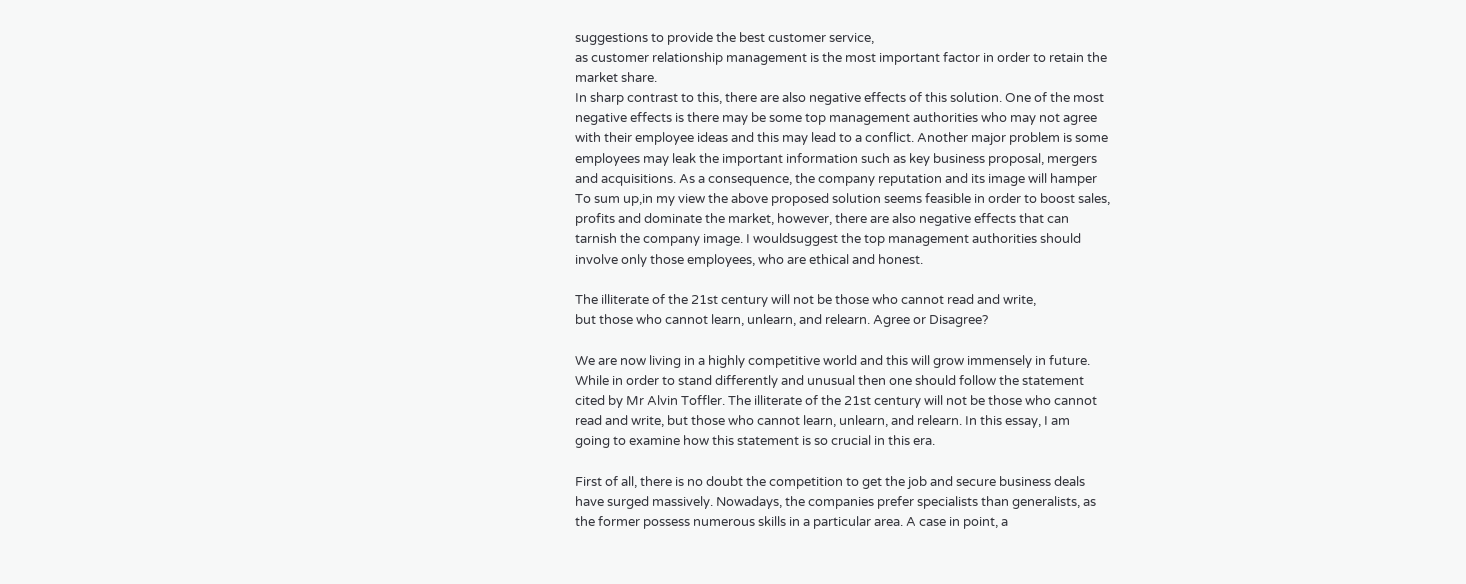suggestions to provide the best customer service,
as customer relationship management is the most important factor in order to retain the
market share.
In sharp contrast to this, there are also negative effects of this solution. One of the most
negative effects is there may be some top management authorities who may not agree
with their employee ideas and this may lead to a conflict. Another major problem is some
employees may leak the important information such as key business proposal, mergers
and acquisitions. As a consequence, the company reputation and its image will hamper
To sum up,in my view the above proposed solution seems feasible in order to boost sales,
profits and dominate the market, however, there are also negative effects that can
tarnish the company image. I wouldsuggest the top management authorities should
involve only those employees, who are ethical and honest.

The illiterate of the 21st century will not be those who cannot read and write,
but those who cannot learn, unlearn, and relearn. Agree or Disagree?

We are now living in a highly competitive world and this will grow immensely in future.
While in order to stand differently and unusual then one should follow the statement
cited by Mr Alvin Toffler. The illiterate of the 21st century will not be those who cannot
read and write, but those who cannot learn, unlearn, and relearn. In this essay, I am
going to examine how this statement is so crucial in this era.

First of all, there is no doubt the competition to get the job and secure business deals
have surged massively. Nowadays, the companies prefer specialists than generalists, as
the former possess numerous skills in a particular area. A case in point, a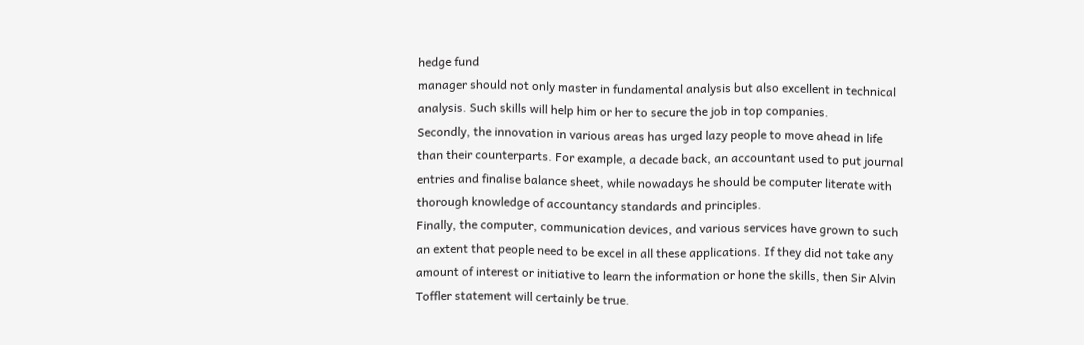hedge fund
manager should not only master in fundamental analysis but also excellent in technical
analysis. Such skills will help him or her to secure the job in top companies.
Secondly, the innovation in various areas has urged lazy people to move ahead in life
than their counterparts. For example, a decade back, an accountant used to put journal
entries and finalise balance sheet, while nowadays he should be computer literate with
thorough knowledge of accountancy standards and principles.
Finally, the computer, communication devices, and various services have grown to such
an extent that people need to be excel in all these applications. If they did not take any
amount of interest or initiative to learn the information or hone the skills, then Sir Alvin
Toffler statement will certainly be true.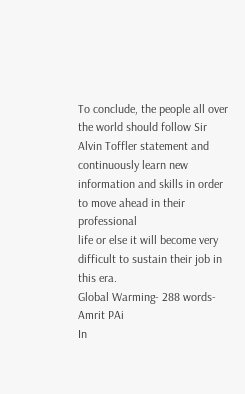To conclude, the people all over the world should follow Sir Alvin Toffler statement and
continuously learn new information and skills in order to move ahead in their professional
life or else it will become very difficult to sustain their job in this era.
Global Warming- 288 words- Amrit PAi
In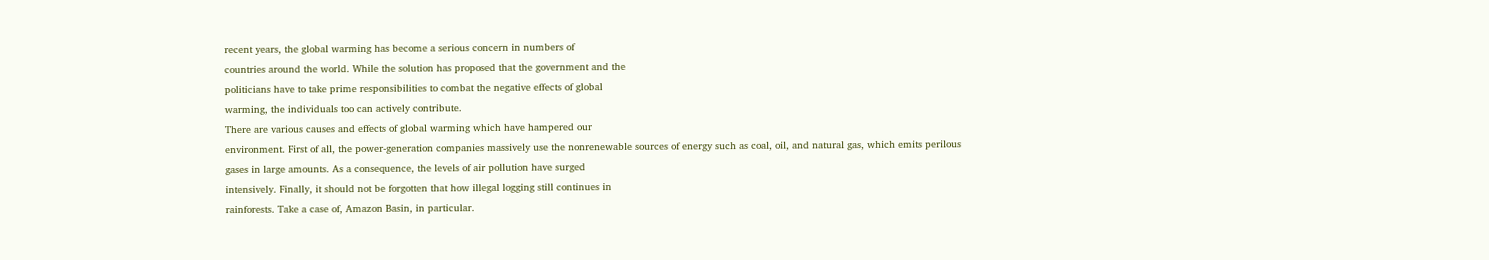recent years, the global warming has become a serious concern in numbers of
countries around the world. While the solution has proposed that the government and the
politicians have to take prime responsibilities to combat the negative effects of global
warming, the individuals too can actively contribute.
There are various causes and effects of global warming which have hampered our
environment. First of all, the power-generation companies massively use the nonrenewable sources of energy such as coal, oil, and natural gas, which emits perilous
gases in large amounts. As a consequence, the levels of air pollution have surged
intensively. Finally, it should not be forgotten that how illegal logging still continues in
rainforests. Take a case of, Amazon Basin, in particular.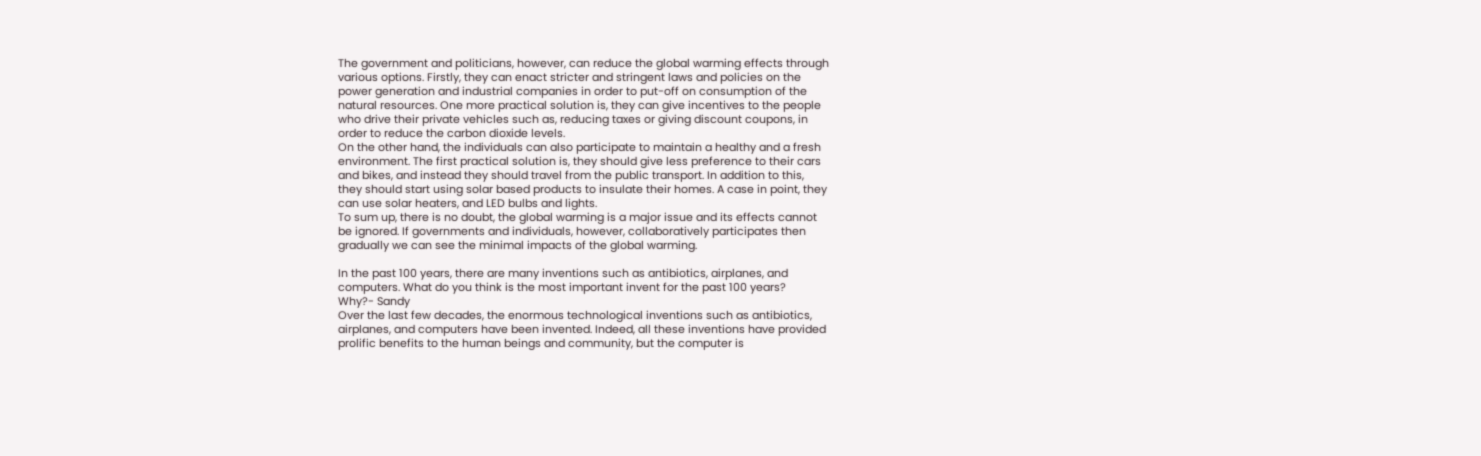The government and politicians, however, can reduce the global warming effects through
various options. Firstly, they can enact stricter and stringent laws and policies on the
power generation and industrial companies in order to put-off on consumption of the
natural resources. One more practical solution is, they can give incentives to the people
who drive their private vehicles such as, reducing taxes or giving discount coupons, in
order to reduce the carbon dioxide levels.
On the other hand, the individuals can also participate to maintain a healthy and a fresh
environment. The first practical solution is, they should give less preference to their cars
and bikes, and instead they should travel from the public transport. In addition to this,
they should start using solar based products to insulate their homes. A case in point, they
can use solar heaters, and LED bulbs and lights.
To sum up, there is no doubt, the global warming is a major issue and its effects cannot
be ignored. If governments and individuals, however, collaboratively participates then
gradually we can see the minimal impacts of the global warming.

In the past 100 years, there are many inventions such as antibiotics, airplanes, and
computers. What do you think is the most important invent for the past 100 years?
Why?- Sandy
Over the last few decades, the enormous technological inventions such as antibiotics,
airplanes, and computers have been invented. Indeed, all these inventions have provided
prolific benefits to the human beings and community, but the computer is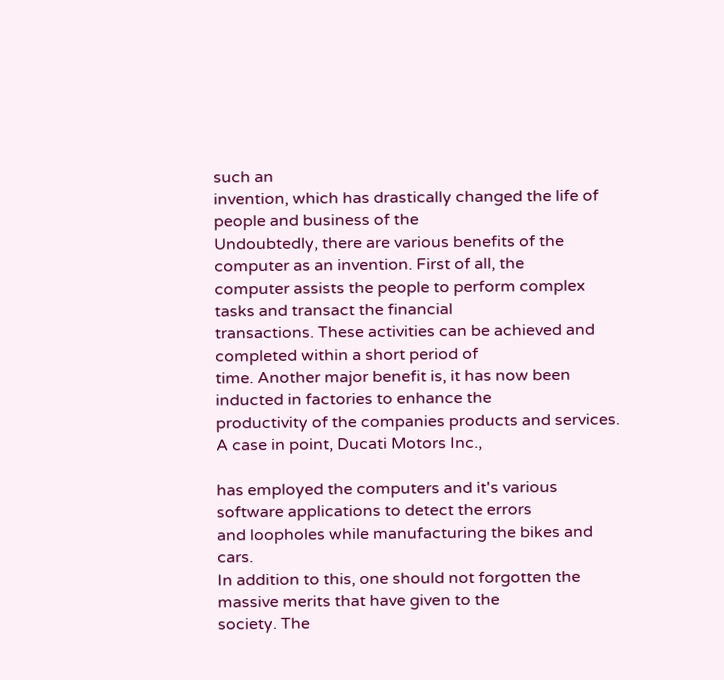such an
invention, which has drastically changed the life of people and business of the
Undoubtedly, there are various benefits of the computer as an invention. First of all, the
computer assists the people to perform complex tasks and transact the financial
transactions. These activities can be achieved and completed within a short period of
time. Another major benefit is, it has now been inducted in factories to enhance the
productivity of the companies products and services. A case in point, Ducati Motors Inc.,

has employed the computers and it's various software applications to detect the errors
and loopholes while manufacturing the bikes and cars.
In addition to this, one should not forgotten the massive merits that have given to the
society. The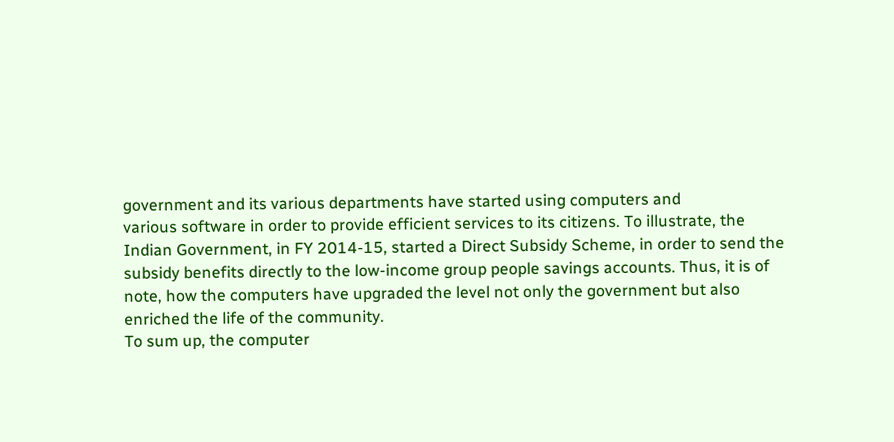government and its various departments have started using computers and
various software in order to provide efficient services to its citizens. To illustrate, the
Indian Government, in FY 2014-15, started a Direct Subsidy Scheme, in order to send the
subsidy benefits directly to the low-income group people savings accounts. Thus, it is of
note, how the computers have upgraded the level not only the government but also
enriched the life of the community.
To sum up, the computer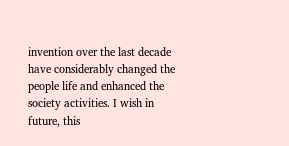invention over the last decade have considerably changed the
people life and enhanced the society activities. I wish in future, this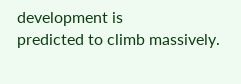development is
predicted to climb massively.